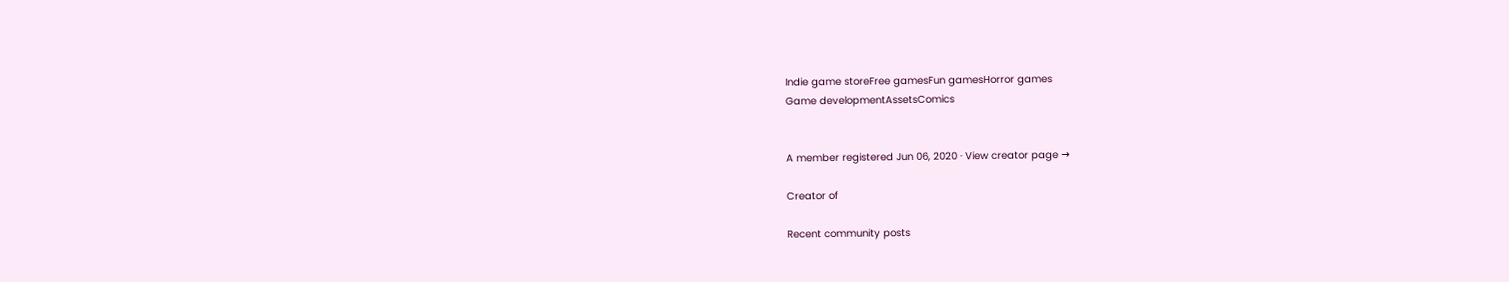Indie game storeFree gamesFun gamesHorror games
Game developmentAssetsComics


A member registered Jun 06, 2020 · View creator page →

Creator of

Recent community posts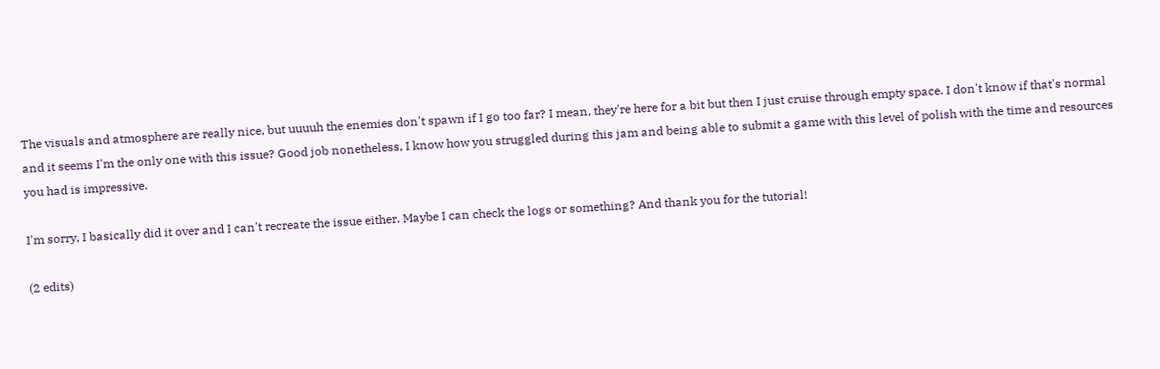The visuals and atmosphere are really nice, but uuuuh the enemies don't spawn if I go too far? I mean, they're here for a bit but then I just cruise through empty space. I don't know if that's normal and it seems I'm the only one with this issue? Good job nonetheless, I know how you struggled during this jam and being able to submit a game with this level of polish with the time and resources you had is impressive.

I'm sorry, I basically did it over and I can't recreate the issue either. Maybe I can check the logs or something? And thank you for the tutorial!

(2 edits)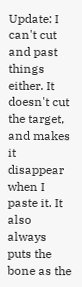Update: I can't cut and past things either. It doesn't cut the target, and makes it disappear when I paste it. It also always puts the bone as the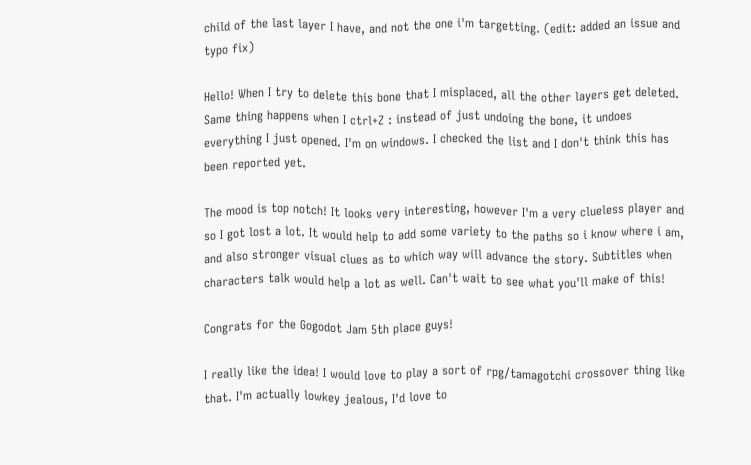child of the last layer I have, and not the one i'm targetting. (edit: added an issue and typo fix)

Hello! When I try to delete this bone that I misplaced, all the other layers get deleted. Same thing happens when I ctrl+Z : instead of just undoing the bone, it undoes everything I just opened. I'm on windows. I checked the list and I don't think this has been reported yet.

The mood is top notch! It looks very interesting, however I'm a very clueless player and so I got lost a lot. It would help to add some variety to the paths so i know where i am, and also stronger visual clues as to which way will advance the story. Subtitles when characters talk would help a lot as well. Can't wait to see what you'll make of this!

Congrats for the Gogodot Jam 5th place guys!

I really like the idea! I would love to play a sort of rpg/tamagotchi crossover thing like that. I'm actually lowkey jealous, I'd love to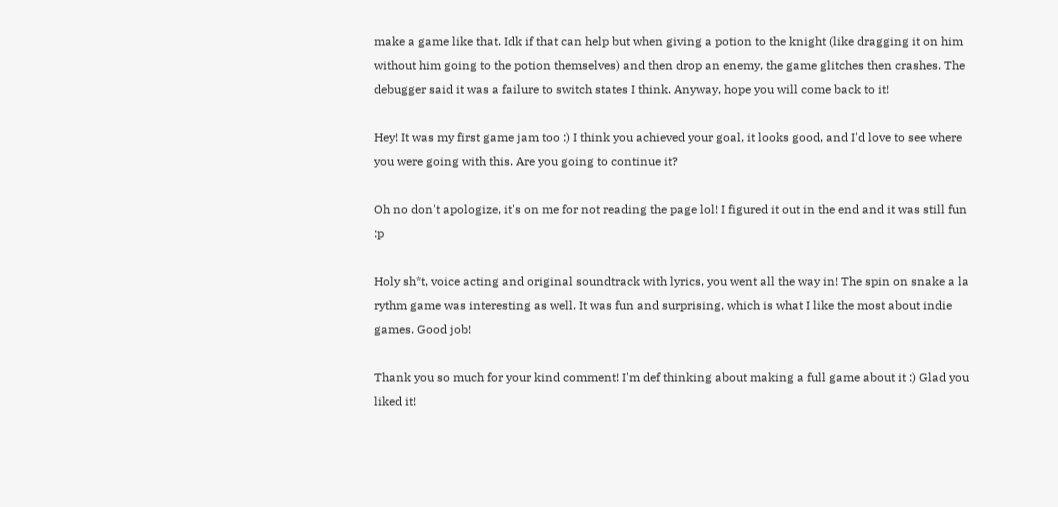make a game like that. Idk if that can help but when giving a potion to the knight (like dragging it on him without him going to the potion themselves) and then drop an enemy, the game glitches then crashes. The debugger said it was a failure to switch states I think. Anyway, hope you will come back to it!

Hey! It was my first game jam too :) I think you achieved your goal, it looks good, and I'd love to see where you were going with this. Are you going to continue it?

Oh no don't apologize, it's on me for not reading the page lol! I figured it out in the end and it was still fun :p

Holy sh*t, voice acting and original soundtrack with lyrics, you went all the way in! The spin on snake a la rythm game was interesting as well. It was fun and surprising, which is what I like the most about indie games. Good job!

Thank you so much for your kind comment! I'm def thinking about making a full game about it :) Glad you liked it!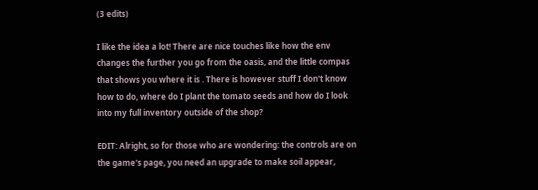(3 edits)

I like the idea a lot! There are nice touches like how the env changes the further you go from the oasis, and the little compas that shows you where it is . There is however stuff I don't know how to do, where do I plant the tomato seeds and how do I look into my full inventory outside of the shop?

EDIT: Alright, so for those who are wondering: the controls are on the game's page, you need an upgrade to make soil appear,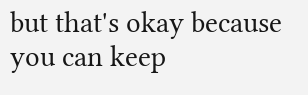but that's okay because you can keep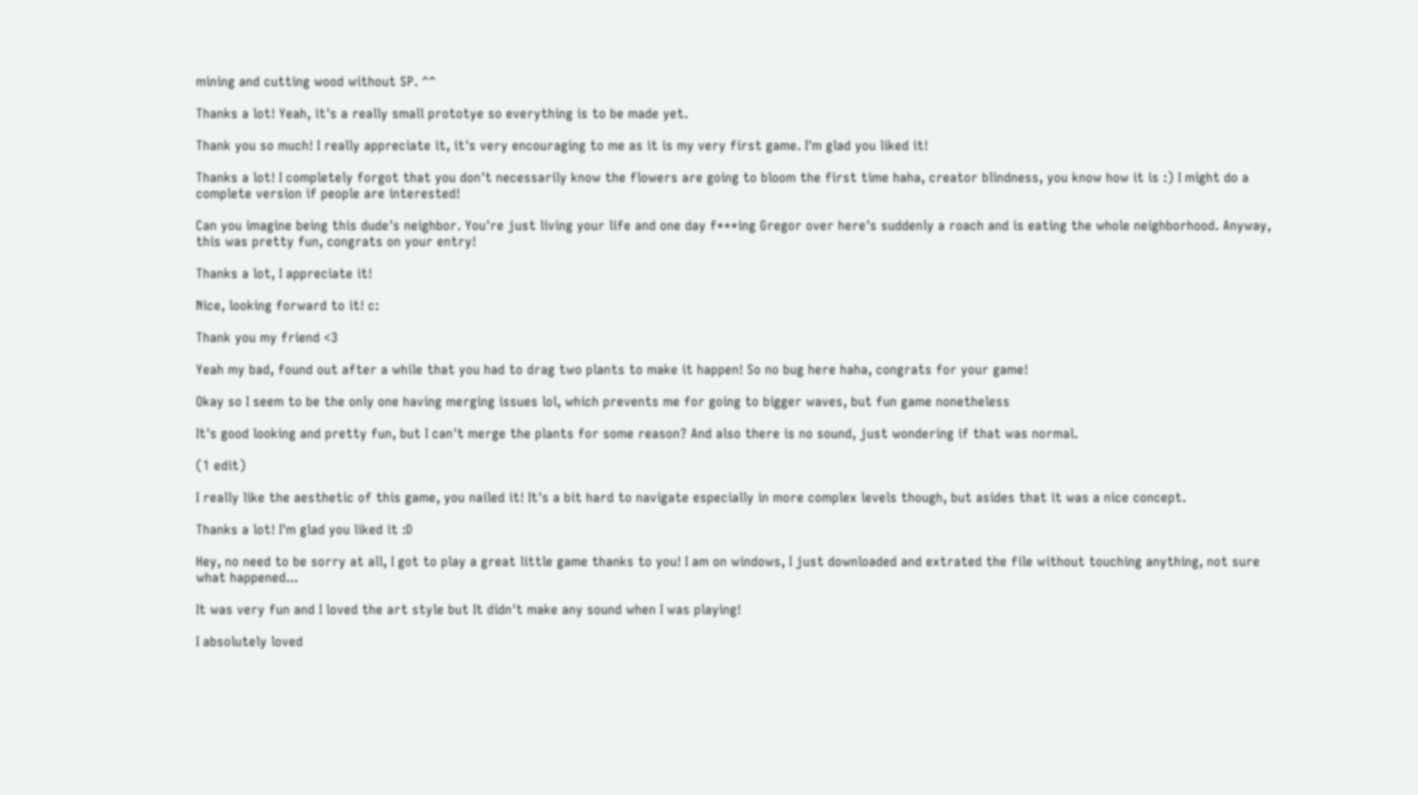mining and cutting wood without SP. ^^

Thanks a lot! Yeah, it's a really small prototye so everything is to be made yet.

Thank you so much! I really appreciate it, it's very encouraging to me as it is my very first game. I'm glad you liked it!

Thanks a lot! I completely forgot that you don't necessarily know the flowers are going to bloom the first time haha, creator blindness, you know how it is :) I might do a complete version if people are interested!

Can you imagine being this dude's neighbor. You're just living your life and one day f***ing Gregor over here's suddenly a roach and is eating the whole neighborhood. Anyway, this was pretty fun, congrats on your entry!

Thanks a lot, I appreciate it!

Nice, looking forward to it! c:

Thank you my friend <3

Yeah my bad, found out after a while that you had to drag two plants to make it happen! So no bug here haha, congrats for your game!

Okay so I seem to be the only one having merging issues lol, which prevents me for going to bigger waves, but fun game nonetheless

It's good looking and pretty fun, but I can't merge the plants for some reason? And also there is no sound, just wondering if that was normal.

(1 edit)

I really like the aesthetic of this game, you nailed it! It's a bit hard to navigate especially in more complex levels though, but asides that it was a nice concept.

Thanks a lot! I'm glad you liked it :D

Hey, no need to be sorry at all, I got to play a great little game thanks to you! I am on windows, I just downloaded and extrated the file without touching anything, not sure what happened...

It was very fun and I loved the art style but It didn't make any sound when I was playing!

I absolutely loved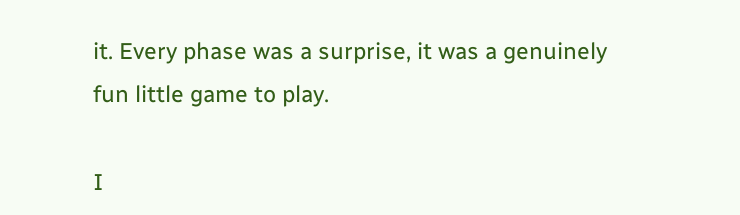it. Every phase was a surprise, it was a genuinely fun little game to play.

I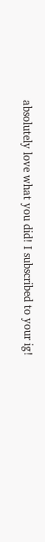absolutely love what you did! I subscribed to your ig!